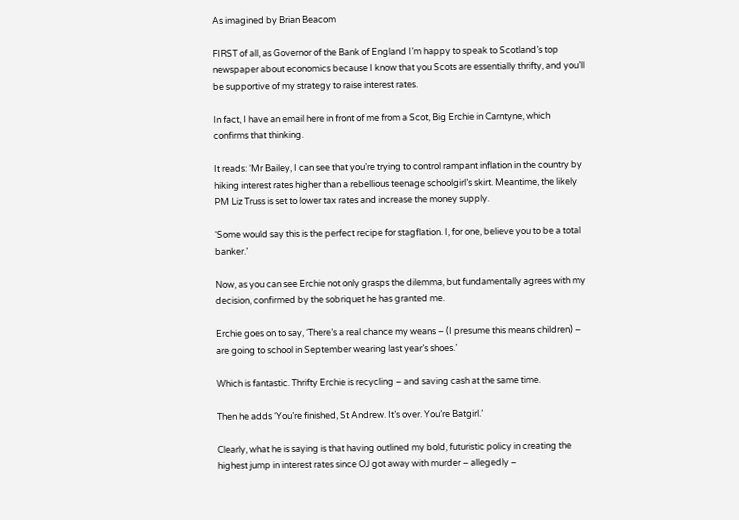As imagined by Brian Beacom

FIRST of all, as Governor of the Bank of England I’m happy to speak to Scotland’s top newspaper about economics because I know that you Scots are essentially thrifty, and you’ll be supportive of my strategy to raise interest rates.

In fact, I have an email here in front of me from a Scot, Big Erchie in Carntyne, which confirms that thinking.

It reads: ‘Mr Bailey, I can see that you’re trying to control rampant inflation in the country by hiking interest rates higher than a rebellious teenage schoolgirl’s skirt. Meantime, the likely PM Liz Truss is set to lower tax rates and increase the money supply.

‘Some would say this is the perfect recipe for stagflation. I, for one, believe you to be a total banker.’

Now, as you can see Erchie not only grasps the dilemma, but fundamentally agrees with my decision, confirmed by the sobriquet he has granted me.

Erchie goes on to say, ‘There’s a real chance my weans – (I presume this means children) – are going to school in September wearing last year’s shoes.’

Which is fantastic. Thrifty Erchie is recycling – and saving cash at the same time.

Then he adds ‘You’re finished, St Andrew. It’s over. You’re Batgirl.’

Clearly, what he is saying is that having outlined my bold, futuristic policy in creating the highest jump in interest rates since OJ got away with murder – allegedly –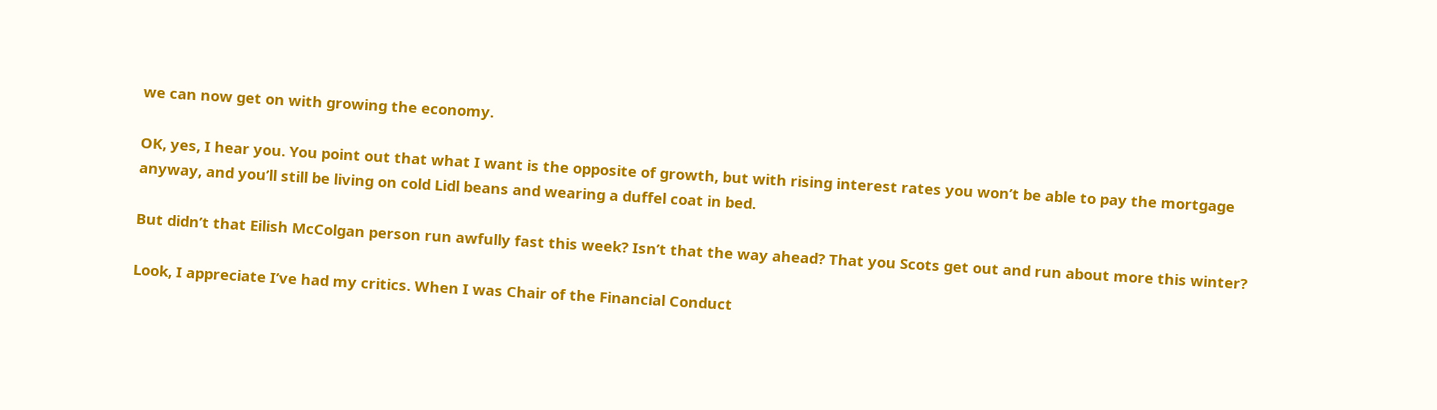we can now get on with growing the economy.

OK, yes, I hear you. You point out that what I want is the opposite of growth, but with rising interest rates you won’t be able to pay the mortgage anyway, and you’ll still be living on cold Lidl beans and wearing a duffel coat in bed.

But didn’t that Eilish McColgan person run awfully fast this week? Isn’t that the way ahead? That you Scots get out and run about more this winter?

Look, I appreciate I’ve had my critics. When I was Chair of the Financial Conduct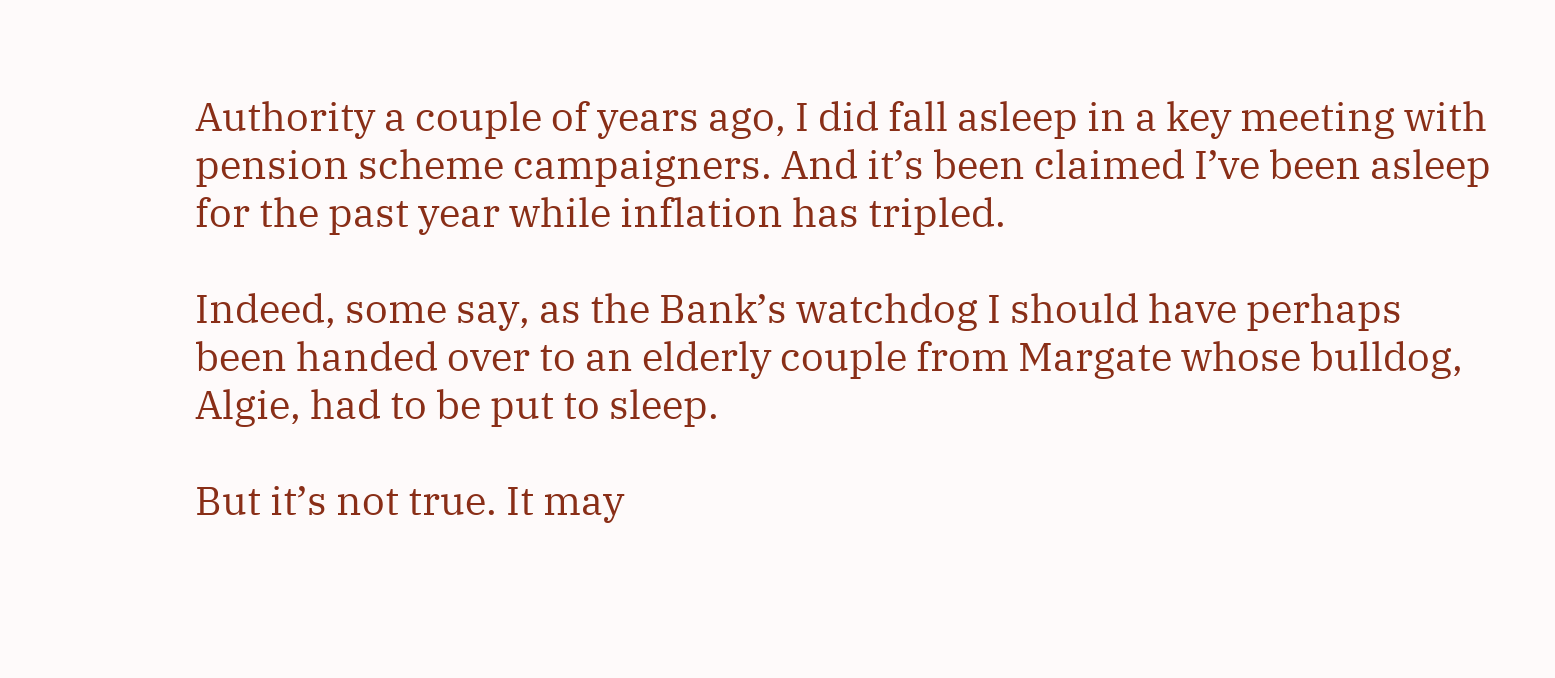Authority a couple of years ago, I did fall asleep in a key meeting with pension scheme campaigners. And it’s been claimed I’ve been asleep for the past year while inflation has tripled.

Indeed, some say, as the Bank’s watchdog I should have perhaps been handed over to an elderly couple from Margate whose bulldog, Algie, had to be put to sleep.

But it’s not true. It may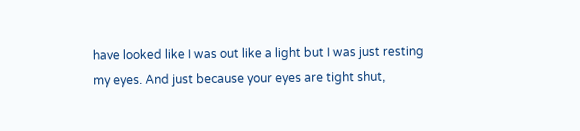have looked like I was out like a light but I was just resting my eyes. And just because your eyes are tight shut,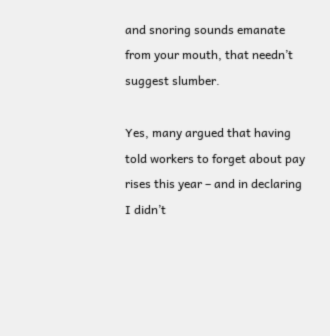and snoring sounds emanate from your mouth, that needn’t suggest slumber.

Yes, many argued that having told workers to forget about pay rises this year – and in declaring I didn’t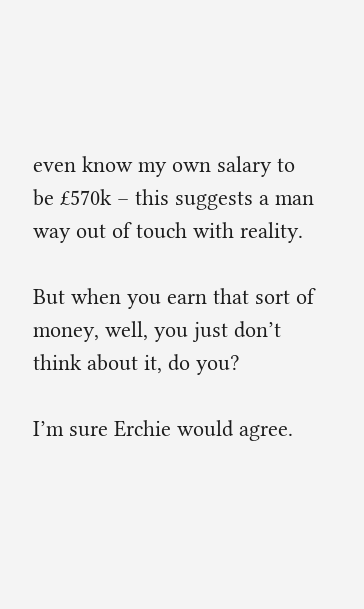even know my own salary to be £570k – this suggests a man way out of touch with reality.

But when you earn that sort of money, well, you just don’t think about it, do you?

I’m sure Erchie would agree.